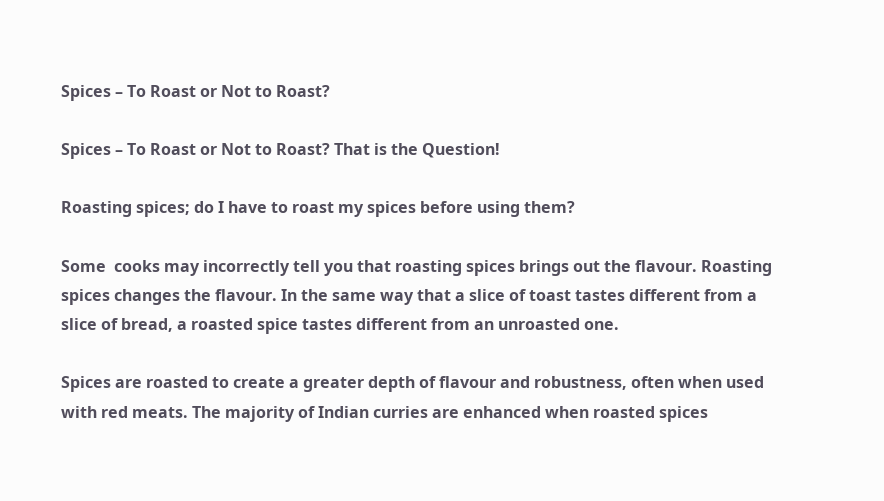Spices – To Roast or Not to Roast?

Spices – To Roast or Not to Roast? That is the Question!

Roasting spices; do I have to roast my spices before using them?

Some  cooks may incorrectly tell you that roasting spices brings out the flavour. Roasting spices changes the flavour. In the same way that a slice of toast tastes different from a slice of bread, a roasted spice tastes different from an unroasted one.

Spices are roasted to create a greater depth of flavour and robustness, often when used with red meats. The majority of Indian curries are enhanced when roasted spices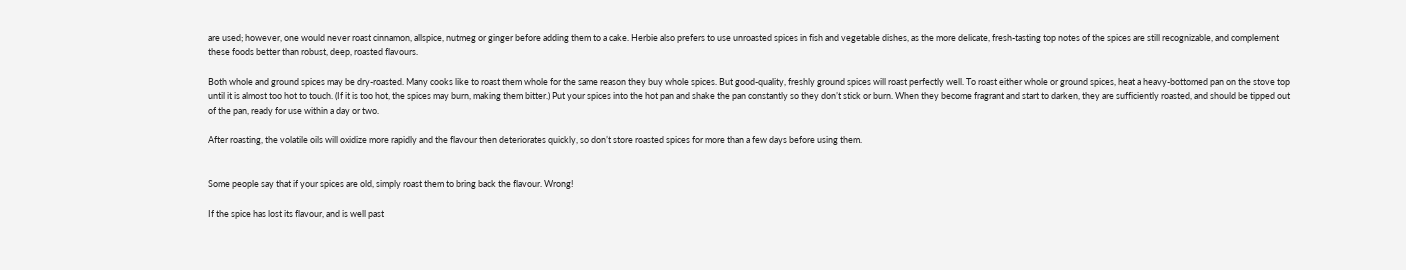are used; however, one would never roast cinnamon, allspice, nutmeg or ginger before adding them to a cake. Herbie also prefers to use unroasted spices in fish and vegetable dishes, as the more delicate, fresh-tasting top notes of the spices are still recognizable, and complement these foods better than robust, deep, roasted flavours.

Both whole and ground spices may be dry-roasted. Many cooks like to roast them whole for the same reason they buy whole spices. But good-quality, freshly ground spices will roast perfectly well. To roast either whole or ground spices, heat a heavy-bottomed pan on the stove top until it is almost too hot to touch. (If it is too hot, the spices may burn, making them bitter.) Put your spices into the hot pan and shake the pan constantly so they don’t stick or burn. When they become fragrant and start to darken, they are sufficiently roasted, and should be tipped out of the pan, ready for use within a day or two.

After roasting, the volatile oils will oxidize more rapidly and the flavour then deteriorates quickly, so don’t store roasted spices for more than a few days before using them.


Some people say that if your spices are old, simply roast them to bring back the flavour. Wrong!

If the spice has lost its flavour, and is well past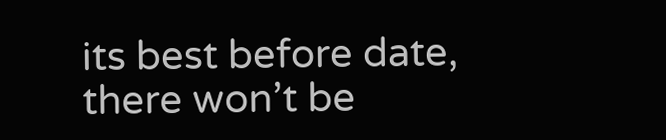its best before date, there won’t be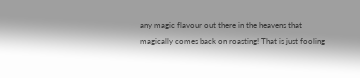any magic flavour out there in the heavens that magically comes back on roasting! That is just fooling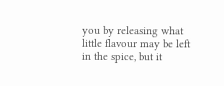you by releasing what little flavour may be left in the spice, but it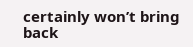certainly won’t bring back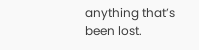anything that’s been lost.